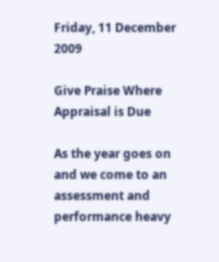Friday, 11 December 2009

Give Praise Where Appraisal is Due

As the year goes on and we come to an assessment and performance heavy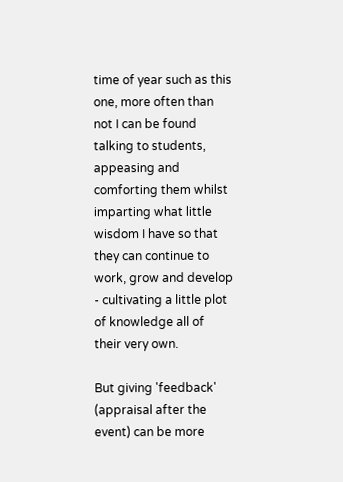time of year such as this one, more often than not I can be found talking to students, appeasing and comforting them whilst imparting what little wisdom I have so that they can continue to work, grow and develop - cultivating a little plot of knowledge all of their very own.

But giving 'feedback' (appraisal after the event) can be more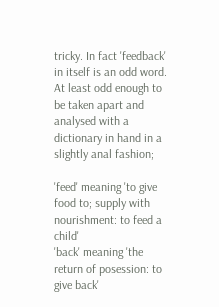tricky. In fact 'feedback' in itself is an odd word. At least odd enough to be taken apart and analysed with a dictionary in hand in a slightly anal fashion;

'feed' meaning 'to give food to; supply with nourishment: to feed a child'
'back' meaning 'the return of posession: to give back'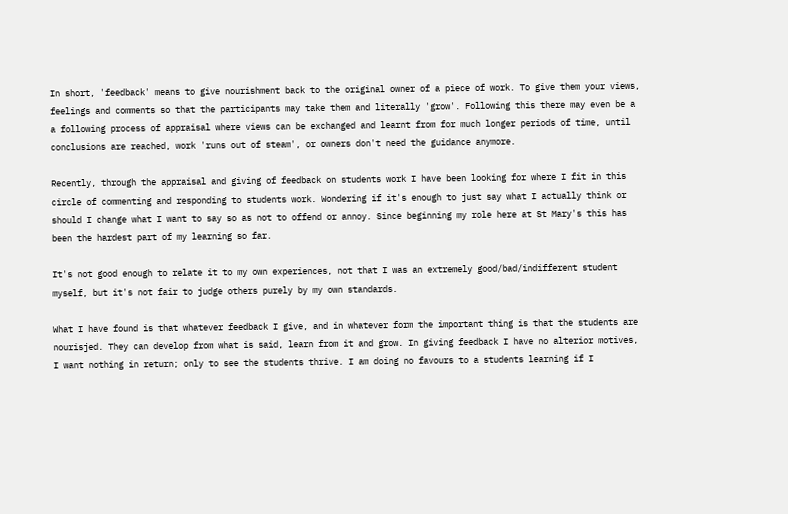In short, 'feedback' means to give nourishment back to the original owner of a piece of work. To give them your views, feelings and comments so that the participants may take them and literally 'grow'. Following this there may even be a a following process of appraisal where views can be exchanged and learnt from for much longer periods of time, until conclusions are reached, work 'runs out of steam', or owners don't need the guidance anymore.

Recently, through the appraisal and giving of feedback on students work I have been looking for where I fit in this circle of commenting and responding to students work. Wondering if it's enough to just say what I actually think or should I change what I want to say so as not to offend or annoy. Since beginning my role here at St Mary's this has been the hardest part of my learning so far.

It's not good enough to relate it to my own experiences, not that I was an extremely good/bad/indifferent student myself, but it's not fair to judge others purely by my own standards.

What I have found is that whatever feedback I give, and in whatever form the important thing is that the students are nourisjed. They can develop from what is said, learn from it and grow. In giving feedback I have no alterior motives, I want nothing in return; only to see the students thrive. I am doing no favours to a students learning if I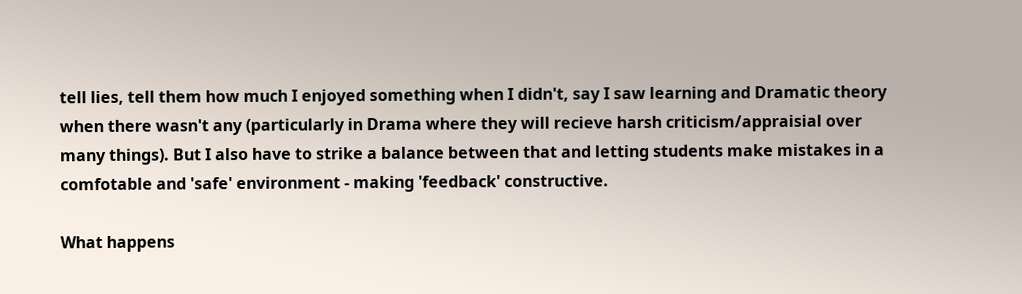tell lies, tell them how much I enjoyed something when I didn't, say I saw learning and Dramatic theory when there wasn't any (particularly in Drama where they will recieve harsh criticism/appraisial over many things). But I also have to strike a balance between that and letting students make mistakes in a comfotable and 'safe' environment - making 'feedback' constructive.

What happens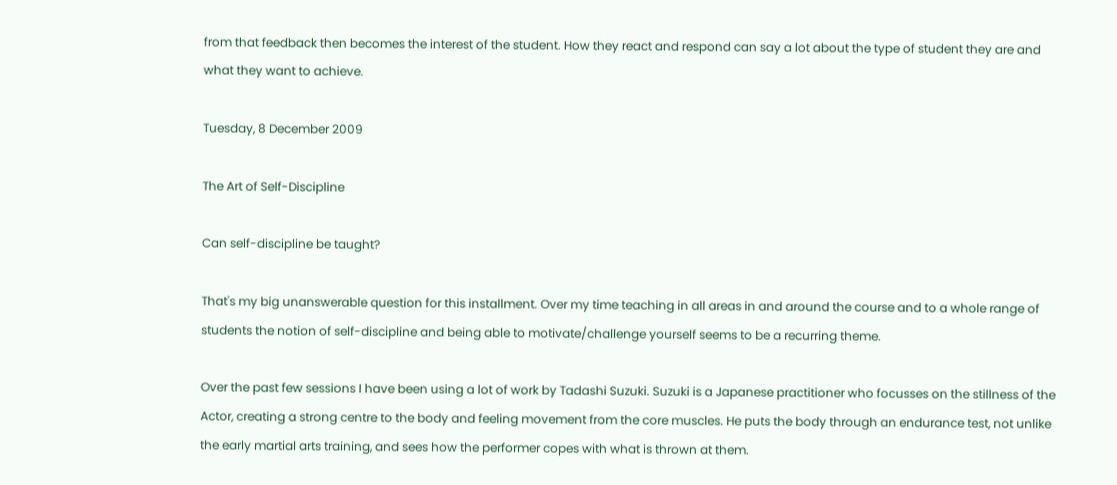from that feedback then becomes the interest of the student. How they react and respond can say a lot about the type of student they are and what they want to achieve.

Tuesday, 8 December 2009

The Art of Self-Discipline

Can self-discipline be taught?

That's my big unanswerable question for this installment. Over my time teaching in all areas in and around the course and to a whole range of students the notion of self-discipline and being able to motivate/challenge yourself seems to be a recurring theme.

Over the past few sessions I have been using a lot of work by Tadashi Suzuki. Suzuki is a Japanese practitioner who focusses on the stillness of the Actor, creating a strong centre to the body and feeling movement from the core muscles. He puts the body through an endurance test, not unlike the early martial arts training, and sees how the performer copes with what is thrown at them.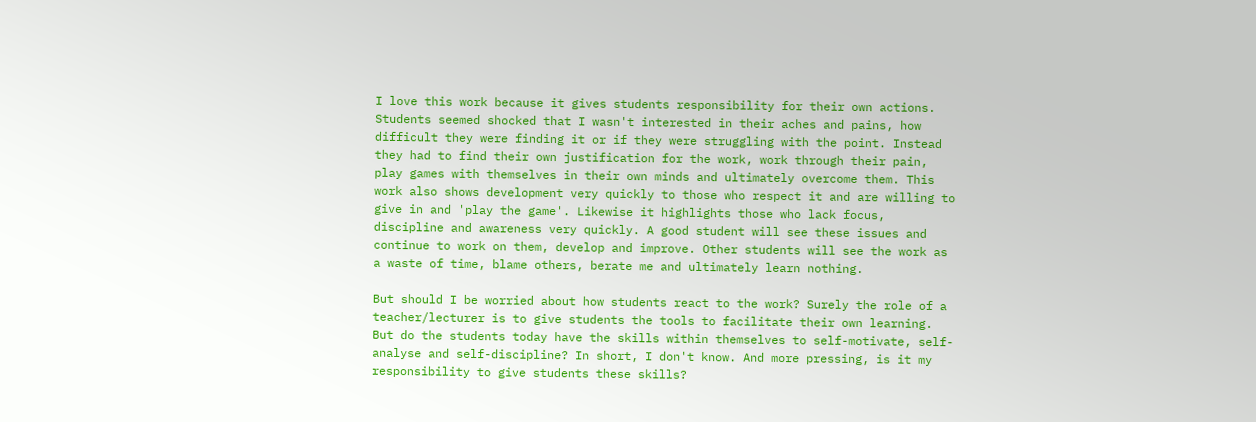I love this work because it gives students responsibility for their own actions. Students seemed shocked that I wasn't interested in their aches and pains, how difficult they were finding it or if they were struggling with the point. Instead they had to find their own justification for the work, work through their pain, play games with themselves in their own minds and ultimately overcome them. This work also shows development very quickly to those who respect it and are willing to give in and 'play the game'. Likewise it highlights those who lack focus, discipline and awareness very quickly. A good student will see these issues and continue to work on them, develop and improve. Other students will see the work as a waste of time, blame others, berate me and ultimately learn nothing.

But should I be worried about how students react to the work? Surely the role of a teacher/lecturer is to give students the tools to facilitate their own learning. But do the students today have the skills within themselves to self-motivate, self-analyse and self-discipline? In short, I don't know. And more pressing, is it my responsibility to give students these skills?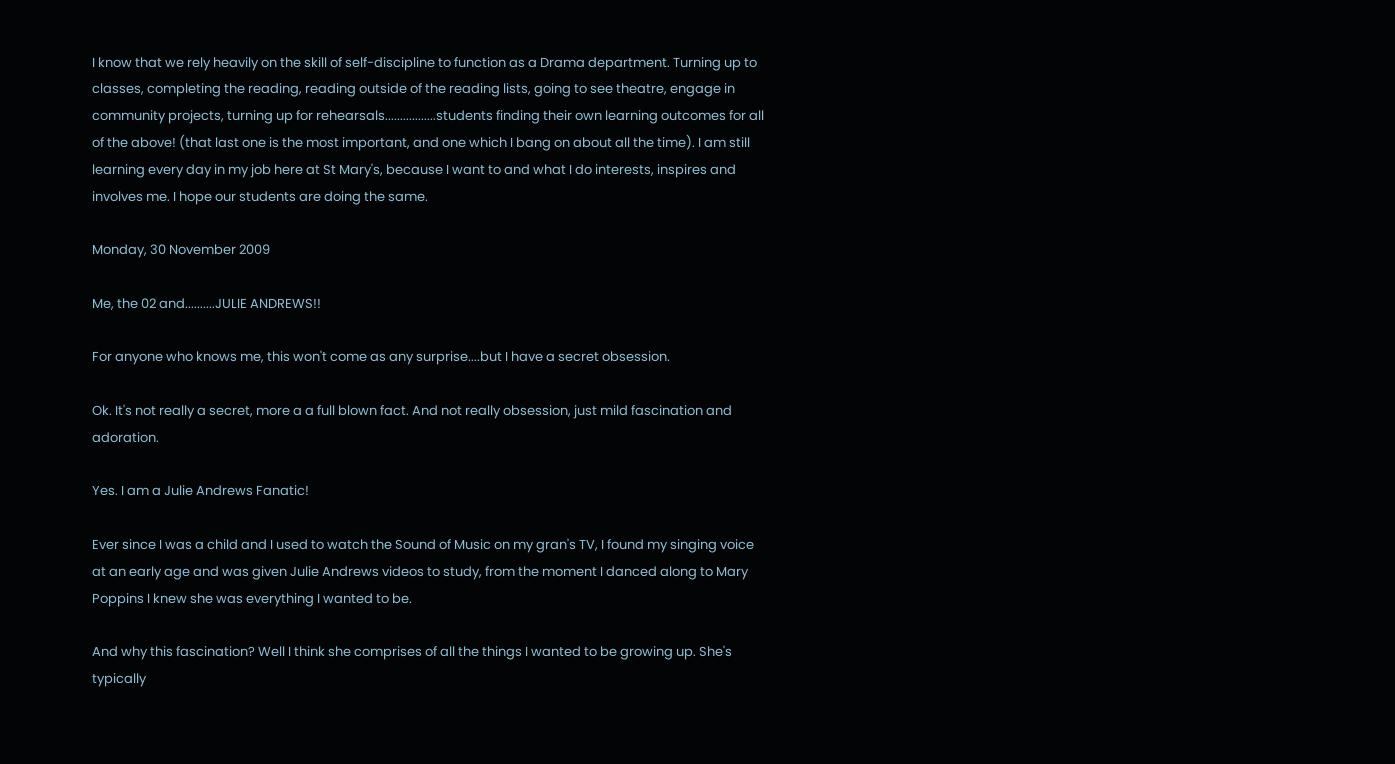I know that we rely heavily on the skill of self-discipline to function as a Drama department. Turning up to classes, completing the reading, reading outside of the reading lists, going to see theatre, engage in community projects, turning up for rehearsals.................students finding their own learning outcomes for all of the above! (that last one is the most important, and one which I bang on about all the time). I am still learning every day in my job here at St Mary's, because I want to and what I do interests, inspires and involves me. I hope our students are doing the same.

Monday, 30 November 2009

Me, the 02 and..........JULIE ANDREWS!!

For anyone who knows me, this won't come as any surprise....but I have a secret obsession.

Ok. It's not really a secret, more a a full blown fact. And not really obsession, just mild fascination and adoration.

Yes. I am a Julie Andrews Fanatic!

Ever since I was a child and I used to watch the Sound of Music on my gran's TV, I found my singing voice at an early age and was given Julie Andrews videos to study, from the moment I danced along to Mary Poppins I knew she was everything I wanted to be.

And why this fascination? Well I think she comprises of all the things I wanted to be growing up. She's typically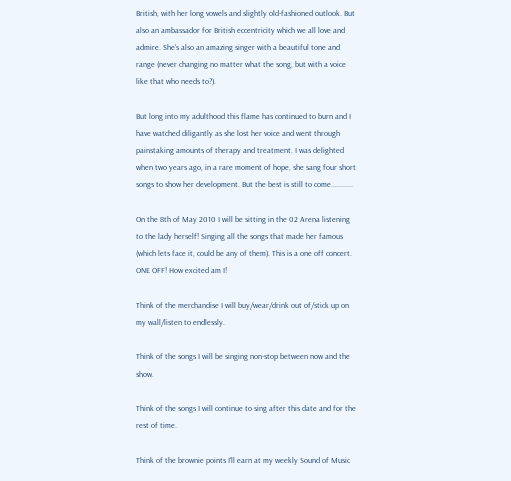British, with her long vowels and slightly old-fashioned outlook. But also an ambassador for British eccentricity which we all love and admire. She's also an amazing singer with a beautiful tone and range (never changing no matter what the song, but with a voice like that who needs to?).

But long into my adulthood this flame has continued to burn and I have watched diligantly as she lost her voice and went through painstaking amounts of therapy and treatment. I was delighted when two years ago, in a rare moment of hope, she sang four short songs to show her development. But the best is still to come...........

On the 8th of May 2010 I will be sitting in the 02 Arena listening to the lady herself! Singing all the songs that made her famous (which lets face it, could be any of them). This is a one off concert. ONE OFF! How excited am I!

Think of the merchandise I will buy/wear/drink out of/stick up on my wall/listen to endlessly.

Think of the songs I will be singing non-stop between now and the show.

Think of the songs I will continue to sing after this date and for the rest of time.

Think of the brownie points I'll earn at my weekly Sound of Music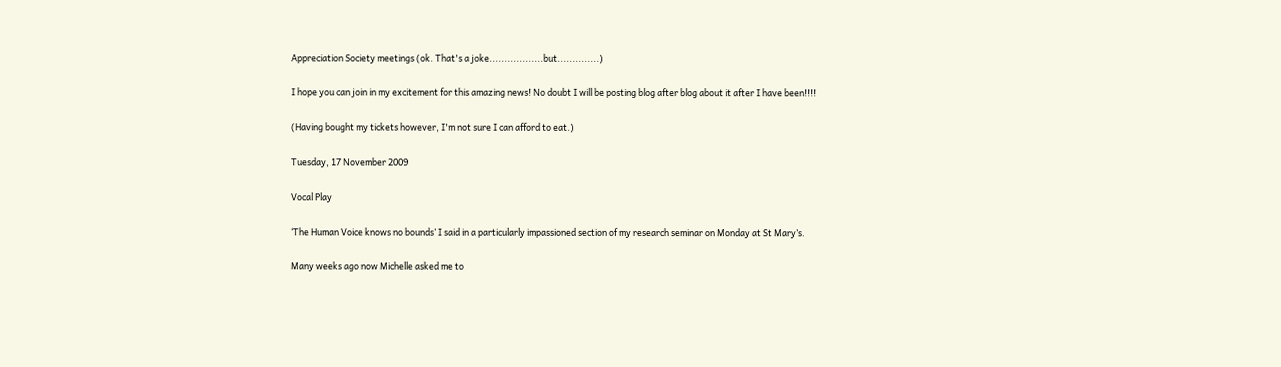Appreciation Society meetings (ok. That's a joke..................but..............)

I hope you can join in my excitement for this amazing news! No doubt I will be posting blog after blog about it after I have been!!!!

(Having bought my tickets however, I'm not sure I can afford to eat.)

Tuesday, 17 November 2009

Vocal Play

‘The Human Voice knows no bounds’ I said in a particularly impassioned section of my research seminar on Monday at St Mary’s.

Many weeks ago now Michelle asked me to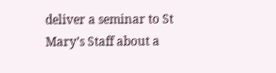deliver a seminar to St Mary’s Staff about a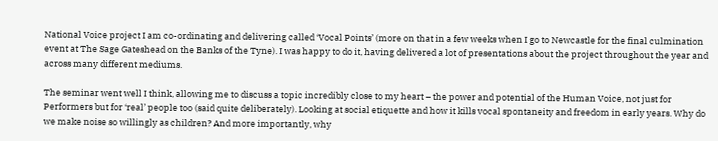National Voice project I am co-ordinating and delivering called ‘Vocal Points’ (more on that in a few weeks when I go to Newcastle for the final culmination event at The Sage Gateshead on the Banks of the Tyne). I was happy to do it, having delivered a lot of presentations about the project throughout the year and across many different mediums.

The seminar went well I think, allowing me to discuss a topic incredibly close to my heart – the power and potential of the Human Voice, not just for Performers but for ‘real’ people too (said quite deliberately). Looking at social etiquette and how it kills vocal spontaneity and freedom in early years. Why do we make noise so willingly as children? And more importantly, why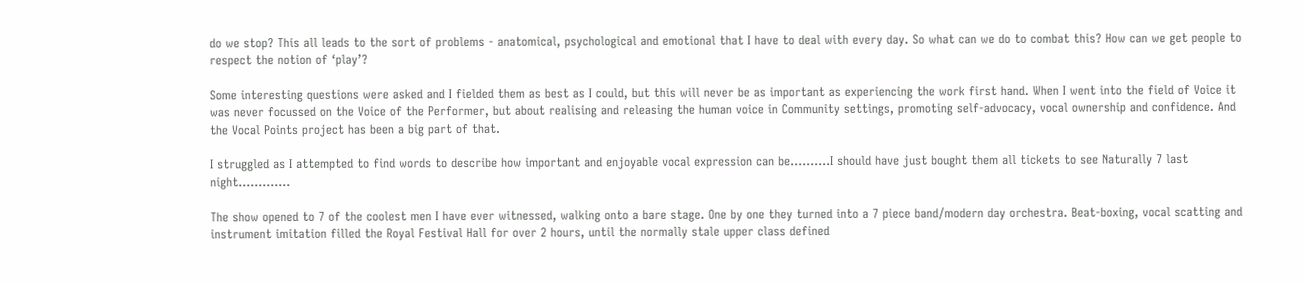do we stop? This all leads to the sort of problems - anatomical, psychological and emotional that I have to deal with every day. So what can we do to combat this? How can we get people to respect the notion of ‘play’?

Some interesting questions were asked and I fielded them as best as I could, but this will never be as important as experiencing the work first hand. When I went into the field of Voice it was never focussed on the Voice of the Performer, but about realising and releasing the human voice in Community settings, promoting self-advocacy, vocal ownership and confidence. And the Vocal Points project has been a big part of that.

I struggled as I attempted to find words to describe how important and enjoyable vocal expression can be……….I should have just bought them all tickets to see Naturally 7 last night………….

The show opened to 7 of the coolest men I have ever witnessed, walking onto a bare stage. One by one they turned into a 7 piece band/modern day orchestra. Beat-boxing, vocal scatting and instrument imitation filled the Royal Festival Hall for over 2 hours, until the normally stale upper class defined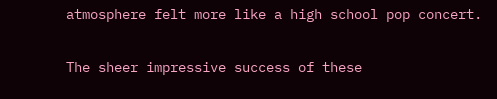atmosphere felt more like a high school pop concert.

The sheer impressive success of these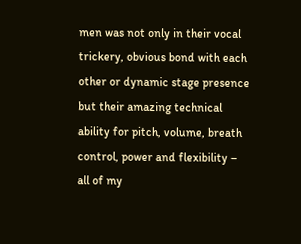men was not only in their vocal trickery, obvious bond with each other or dynamic stage presence but their amazing technical ability for pitch, volume, breath control, power and flexibility – all of my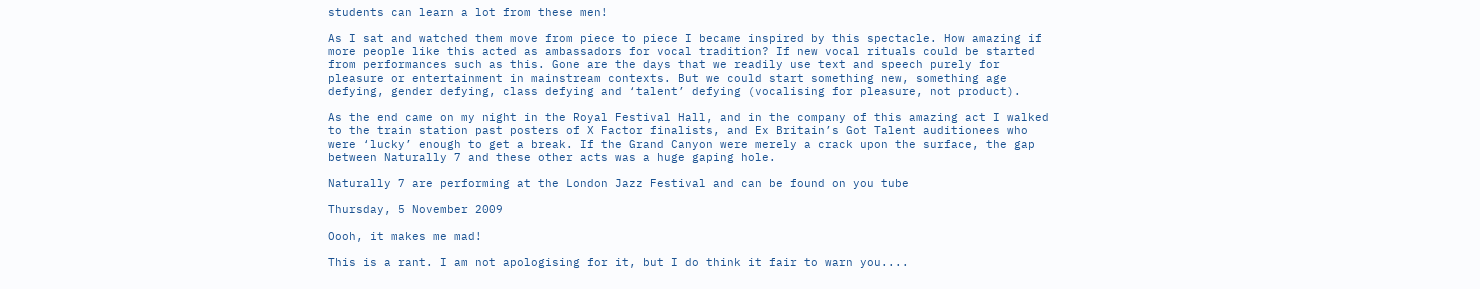students can learn a lot from these men!

As I sat and watched them move from piece to piece I became inspired by this spectacle. How amazing if more people like this acted as ambassadors for vocal tradition? If new vocal rituals could be started from performances such as this. Gone are the days that we readily use text and speech purely for pleasure or entertainment in mainstream contexts. But we could start something new, something age defying, gender defying, class defying and ‘talent’ defying (vocalising for pleasure, not product).

As the end came on my night in the Royal Festival Hall, and in the company of this amazing act I walked to the train station past posters of X Factor finalists, and Ex Britain’s Got Talent auditionees who were ‘lucky’ enough to get a break. If the Grand Canyon were merely a crack upon the surface, the gap between Naturally 7 and these other acts was a huge gaping hole.

Naturally 7 are performing at the London Jazz Festival and can be found on you tube

Thursday, 5 November 2009

Oooh, it makes me mad!

This is a rant. I am not apologising for it, but I do think it fair to warn you....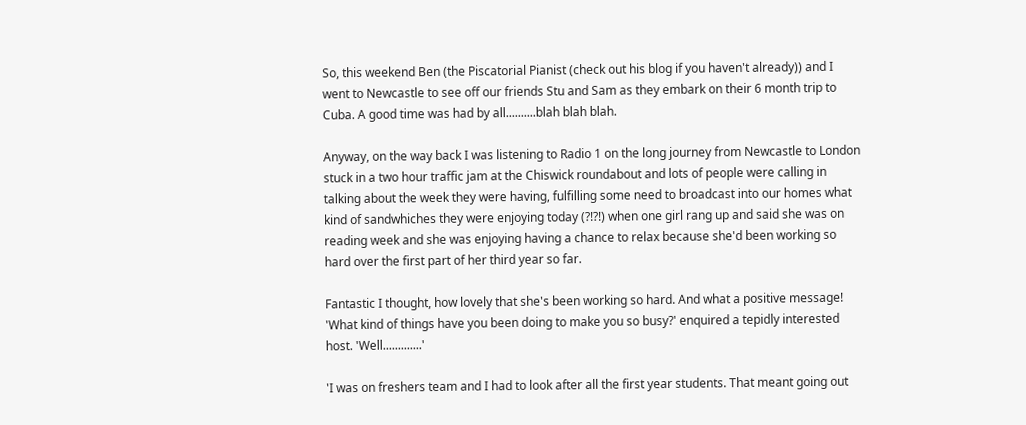So, this weekend Ben (the Piscatorial Pianist (check out his blog if you haven't already)) and I went to Newcastle to see off our friends Stu and Sam as they embark on their 6 month trip to Cuba. A good time was had by all..........blah blah blah.

Anyway, on the way back I was listening to Radio 1 on the long journey from Newcastle to London stuck in a two hour traffic jam at the Chiswick roundabout and lots of people were calling in talking about the week they were having, fulfilling some need to broadcast into our homes what kind of sandwhiches they were enjoying today (?!?!) when one girl rang up and said she was on reading week and she was enjoying having a chance to relax because she'd been working so hard over the first part of her third year so far.

Fantastic I thought, how lovely that she's been working so hard. And what a positive message! 'What kind of things have you been doing to make you so busy?' enquired a tepidly interested host. 'Well.............'

'I was on freshers team and I had to look after all the first year students. That meant going out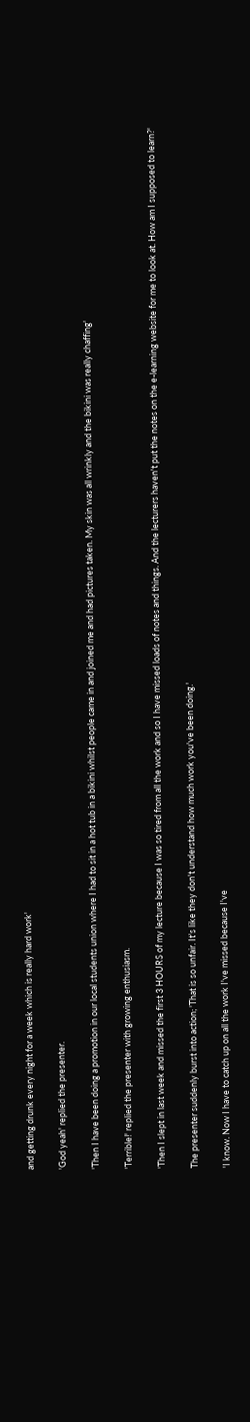and getting drunk every night for a week which is really hard work'

'God yeah' replied the presenter.

'Then I have been doing a promotion in our local students union where I had to sit in a hot tub in a bikini whilst people came in and joined me and had pictures taken. My skin was all wrinkly and the bikini was really chaffing'

'Terrible!' replied the presenter with growing enthusiasm.

'Then I slept in last week and missed the first 3 HOURS of my lecture because I was so tired from all the work and so I have missed loads of notes and things. And the lecturers haven't put the notes on the e-learning website for me to look at. How am I supposed to learn?'

The presenter suddenly burst into action; 'That is so unfair. It's like they don't understand how much work you've been doing.'

'I know. Now I have to catch up on all the work I've missed because I've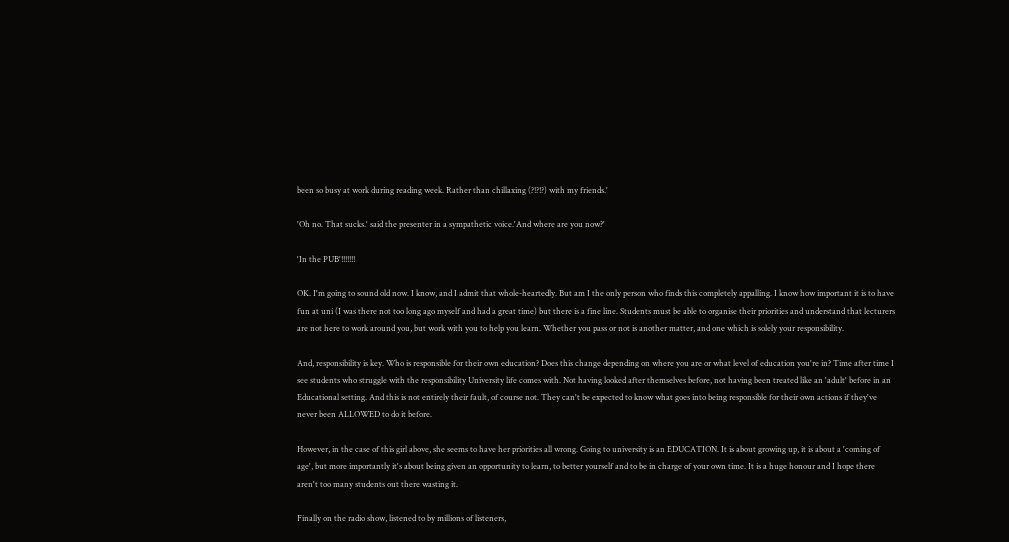been so busy at work during reading week. Rather than chillaxing (?!?!?) with my friends.'

'Oh no. That sucks.' said the presenter in a sympathetic voice.'And where are you now?'

'In the PUB'!!!!!!!

OK. I'm going to sound old now. I know, and I admit that whole-heartedly. But am I the only person who finds this completely appalling. I know how important it is to have fun at uni (I was there not too long ago myself and had a great time) but there is a fine line. Students must be able to organise their priorities and understand that lecturers are not here to work around you, but work with you to help you learn. Whether you pass or not is another matter, and one which is solely your responsibility.

And, responsibility is key. Who is responsible for their own education? Does this change depending on where you are or what level of education you're in? Time after time I see students who struggle with the responsibility University life comes with. Not having looked after themselves before, not having been treated like an 'adult' before in an Educational setting. And this is not entirely their fault, of course not. They can't be expected to know what goes into being responsible for their own actions if they've never been ALLOWED to do it before.

However, in the case of this girl above, she seems to have her priorities all wrong. Going to university is an EDUCATION. It is about growing up, it is about a 'coming of age', but more importantly it's about being given an opportunity to learn, to better yourself and to be in charge of your own time. It is a huge honour and I hope there aren't too many students out there wasting it.

Finally on the radio show, listened to by millions of listeners,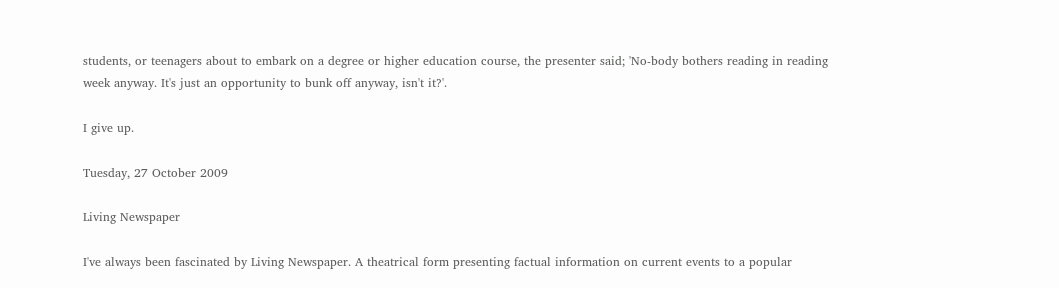students, or teenagers about to embark on a degree or higher education course, the presenter said; 'No-body bothers reading in reading week anyway. It's just an opportunity to bunk off anyway, isn't it?'.

I give up.

Tuesday, 27 October 2009

Living Newspaper

I've always been fascinated by Living Newspaper. A theatrical form presenting factual information on current events to a popular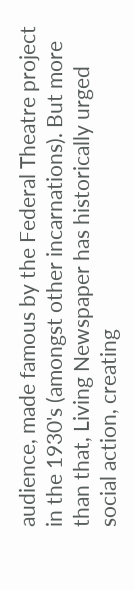audience, made famous by the Federal Theatre project in the 1930's (amongst other incarnations). But more than that, Living Newspaper has historically urged social action, creating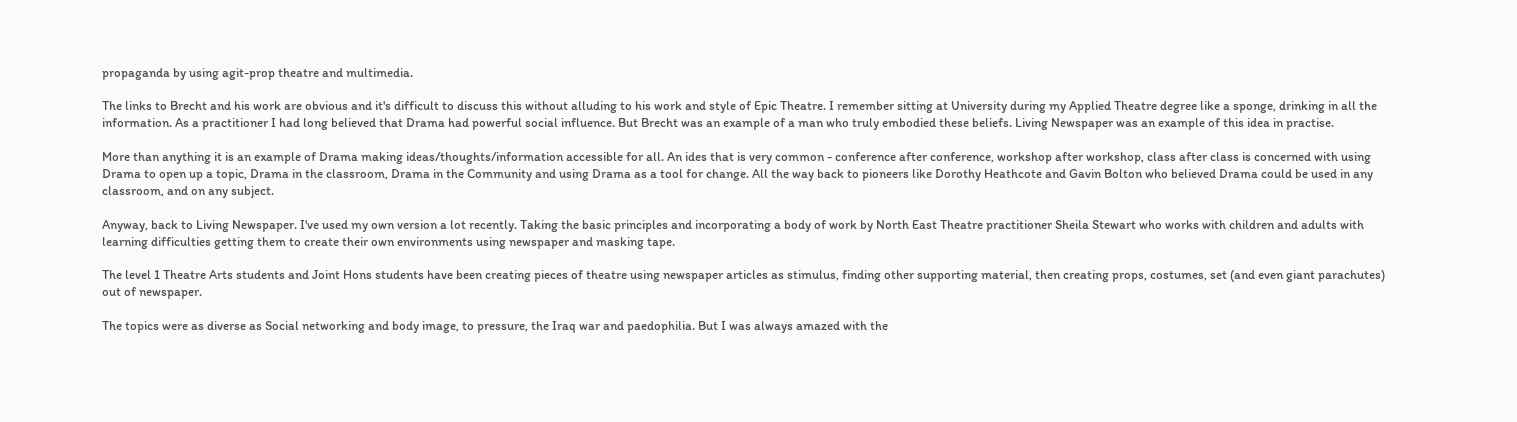propaganda by using agit-prop theatre and multimedia.

The links to Brecht and his work are obvious and it's difficult to discuss this without alluding to his work and style of Epic Theatre. I remember sitting at University during my Applied Theatre degree like a sponge, drinking in all the information. As a practitioner I had long believed that Drama had powerful social influence. But Brecht was an example of a man who truly embodied these beliefs. Living Newspaper was an example of this idea in practise.

More than anything it is an example of Drama making ideas/thoughts/information accessible for all. An ides that is very common - conference after conference, workshop after workshop, class after class is concerned with using Drama to open up a topic, Drama in the classroom, Drama in the Community and using Drama as a tool for change. All the way back to pioneers like Dorothy Heathcote and Gavin Bolton who believed Drama could be used in any classroom, and on any subject.

Anyway, back to Living Newspaper. I've used my own version a lot recently. Taking the basic principles and incorporating a body of work by North East Theatre practitioner Sheila Stewart who works with children and adults with learning difficulties getting them to create their own environments using newspaper and masking tape.

The level 1 Theatre Arts students and Joint Hons students have been creating pieces of theatre using newspaper articles as stimulus, finding other supporting material, then creating props, costumes, set (and even giant parachutes) out of newspaper.

The topics were as diverse as Social networking and body image, to pressure, the Iraq war and paedophilia. But I was always amazed with the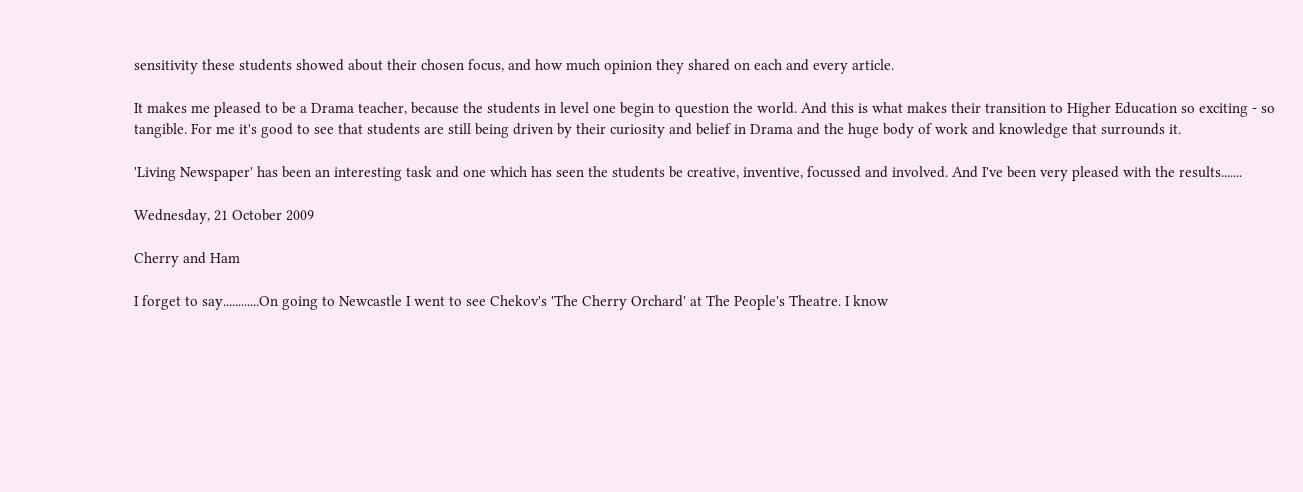sensitivity these students showed about their chosen focus, and how much opinion they shared on each and every article.

It makes me pleased to be a Drama teacher, because the students in level one begin to question the world. And this is what makes their transition to Higher Education so exciting - so tangible. For me it's good to see that students are still being driven by their curiosity and belief in Drama and the huge body of work and knowledge that surrounds it.

'Living Newspaper' has been an interesting task and one which has seen the students be creative, inventive, focussed and involved. And I've been very pleased with the results.......

Wednesday, 21 October 2009

Cherry and Ham

I forget to say............On going to Newcastle I went to see Chekov's 'The Cherry Orchard' at The People's Theatre. I know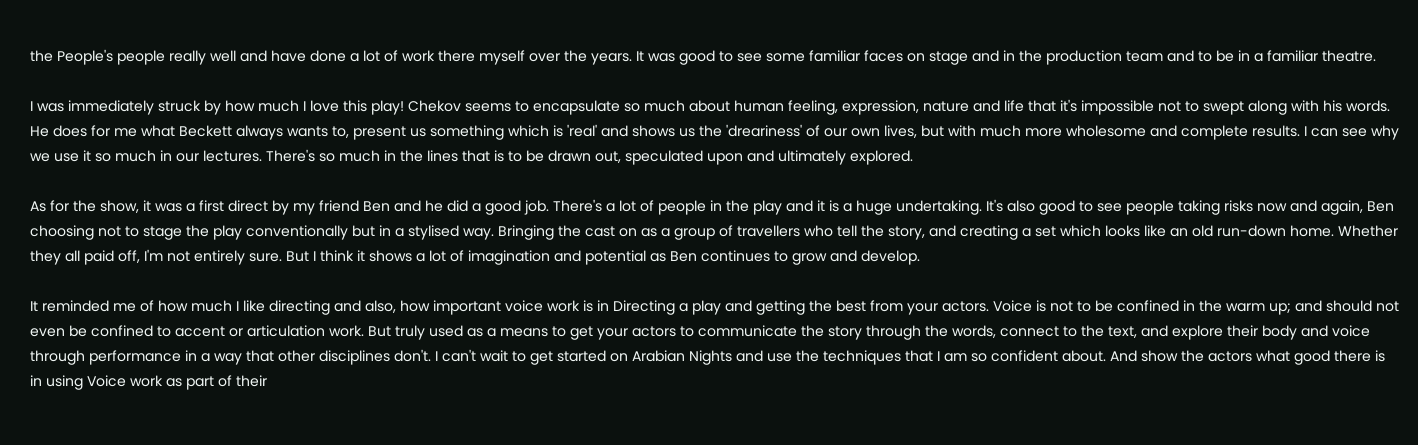the People's people really well and have done a lot of work there myself over the years. It was good to see some familiar faces on stage and in the production team and to be in a familiar theatre.

I was immediately struck by how much I love this play! Chekov seems to encapsulate so much about human feeling, expression, nature and life that it's impossible not to swept along with his words. He does for me what Beckett always wants to, present us something which is 'real' and shows us the 'dreariness' of our own lives, but with much more wholesome and complete results. I can see why we use it so much in our lectures. There's so much in the lines that is to be drawn out, speculated upon and ultimately explored.

As for the show, it was a first direct by my friend Ben and he did a good job. There's a lot of people in the play and it is a huge undertaking. It's also good to see people taking risks now and again, Ben choosing not to stage the play conventionally but in a stylised way. Bringing the cast on as a group of travellers who tell the story, and creating a set which looks like an old run-down home. Whether they all paid off, I'm not entirely sure. But I think it shows a lot of imagination and potential as Ben continues to grow and develop.

It reminded me of how much I like directing and also, how important voice work is in Directing a play and getting the best from your actors. Voice is not to be confined in the warm up; and should not even be confined to accent or articulation work. But truly used as a means to get your actors to communicate the story through the words, connect to the text, and explore their body and voice through performance in a way that other disciplines don't. I can't wait to get started on Arabian Nights and use the techniques that I am so confident about. And show the actors what good there is in using Voice work as part of their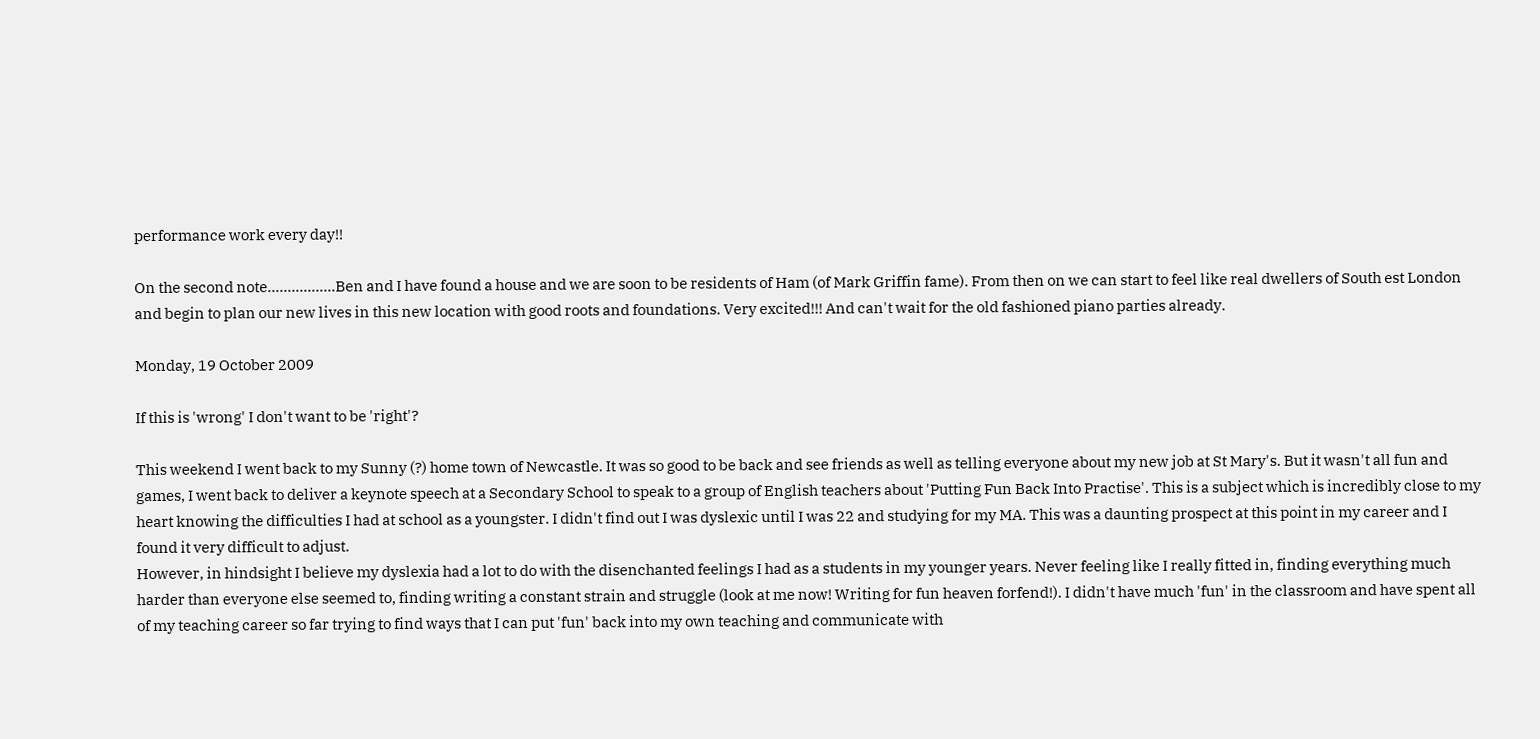performance work every day!!

On the second note.................Ben and I have found a house and we are soon to be residents of Ham (of Mark Griffin fame). From then on we can start to feel like real dwellers of South est London and begin to plan our new lives in this new location with good roots and foundations. Very excited!!! And can't wait for the old fashioned piano parties already.

Monday, 19 October 2009

If this is 'wrong' I don't want to be 'right'?

This weekend I went back to my Sunny (?) home town of Newcastle. It was so good to be back and see friends as well as telling everyone about my new job at St Mary's. But it wasn't all fun and games, I went back to deliver a keynote speech at a Secondary School to speak to a group of English teachers about 'Putting Fun Back Into Practise'. This is a subject which is incredibly close to my heart knowing the difficulties I had at school as a youngster. I didn't find out I was dyslexic until I was 22 and studying for my MA. This was a daunting prospect at this point in my career and I found it very difficult to adjust.
However, in hindsight I believe my dyslexia had a lot to do with the disenchanted feelings I had as a students in my younger years. Never feeling like I really fitted in, finding everything much harder than everyone else seemed to, finding writing a constant strain and struggle (look at me now! Writing for fun heaven forfend!). I didn't have much 'fun' in the classroom and have spent all of my teaching career so far trying to find ways that I can put 'fun' back into my own teaching and communicate with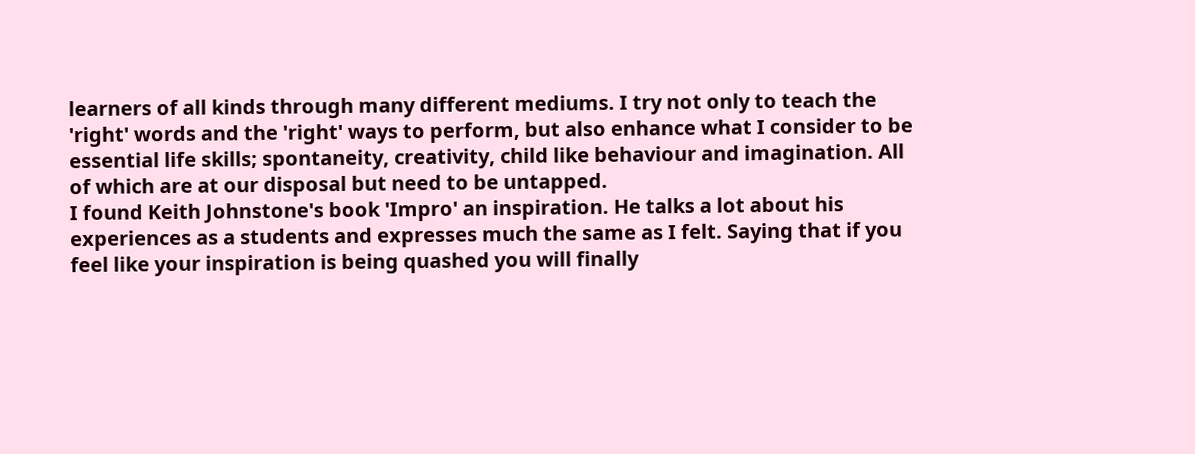learners of all kinds through many different mediums. I try not only to teach the 'right' words and the 'right' ways to perform, but also enhance what I consider to be essential life skills; spontaneity, creativity, child like behaviour and imagination. All of which are at our disposal but need to be untapped.
I found Keith Johnstone's book 'Impro' an inspiration. He talks a lot about his experiences as a students and expresses much the same as I felt. Saying that if you feel like your inspiration is being quashed you will finally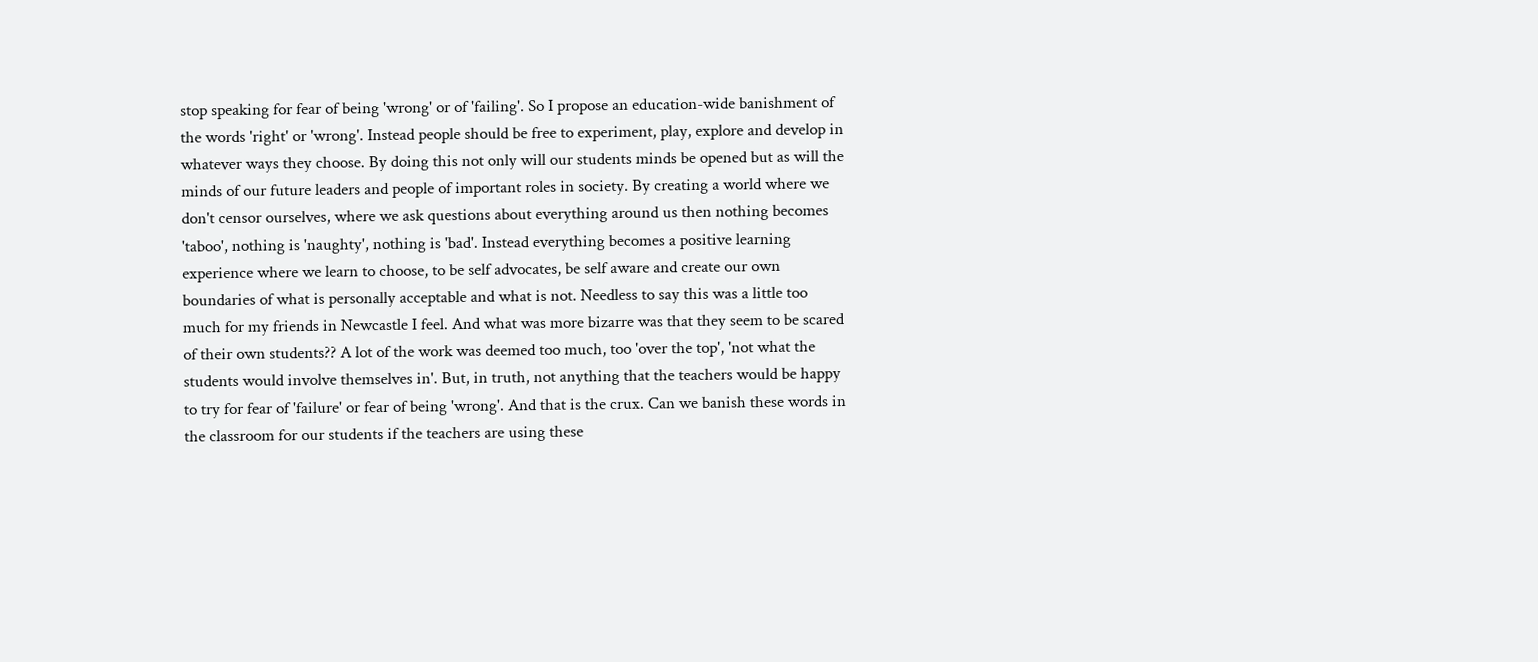stop speaking for fear of being 'wrong' or of 'failing'. So I propose an education-wide banishment of the words 'right' or 'wrong'. Instead people should be free to experiment, play, explore and develop in whatever ways they choose. By doing this not only will our students minds be opened but as will the minds of our future leaders and people of important roles in society. By creating a world where we don't censor ourselves, where we ask questions about everything around us then nothing becomes 'taboo', nothing is 'naughty', nothing is 'bad'. Instead everything becomes a positive learning experience where we learn to choose, to be self advocates, be self aware and create our own boundaries of what is personally acceptable and what is not. Needless to say this was a little too much for my friends in Newcastle I feel. And what was more bizarre was that they seem to be scared of their own students?? A lot of the work was deemed too much, too 'over the top', 'not what the students would involve themselves in'. But, in truth, not anything that the teachers would be happy to try for fear of 'failure' or fear of being 'wrong'. And that is the crux. Can we banish these words in the classroom for our students if the teachers are using these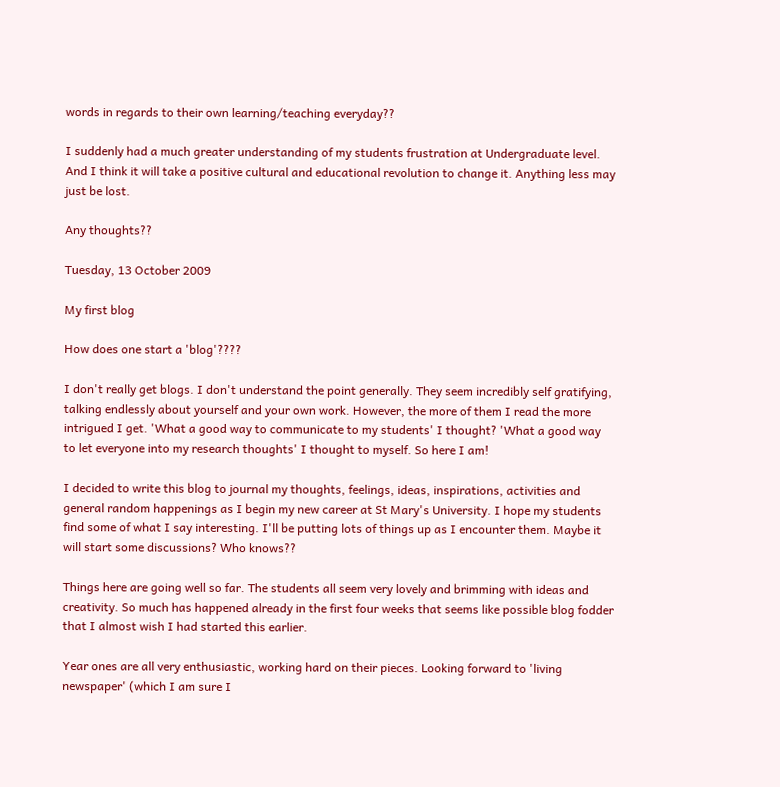words in regards to their own learning/teaching everyday??

I suddenly had a much greater understanding of my students frustration at Undergraduate level. And I think it will take a positive cultural and educational revolution to change it. Anything less may just be lost.

Any thoughts??

Tuesday, 13 October 2009

My first blog

How does one start a 'blog'????

I don't really get blogs. I don't understand the point generally. They seem incredibly self gratifying, talking endlessly about yourself and your own work. However, the more of them I read the more intrigued I get. 'What a good way to communicate to my students' I thought? 'What a good way to let everyone into my research thoughts' I thought to myself. So here I am!

I decided to write this blog to journal my thoughts, feelings, ideas, inspirations, activities and general random happenings as I begin my new career at St Mary's University. I hope my students find some of what I say interesting. I'll be putting lots of things up as I encounter them. Maybe it will start some discussions? Who knows??

Things here are going well so far. The students all seem very lovely and brimming with ideas and creativity. So much has happened already in the first four weeks that seems like possible blog fodder that I almost wish I had started this earlier.

Year ones are all very enthusiastic, working hard on their pieces. Looking forward to 'living newspaper' (which I am sure I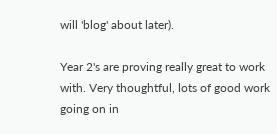will 'blog' about later).

Year 2's are proving really great to work with. Very thoughtful, lots of good work going on in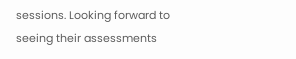sessions. Looking forward to seeing their assessments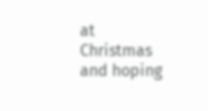at Christmas and hoping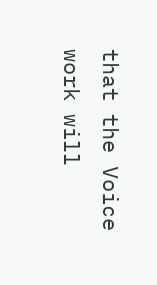that the Voice work will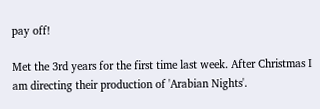pay off!

Met the 3rd years for the first time last week. After Christmas I am directing their production of 'Arabian Nights'.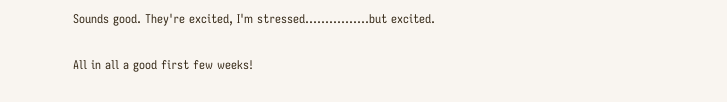Sounds good. They're excited, I'm stressed................but excited.

All in all a good first few weeks!